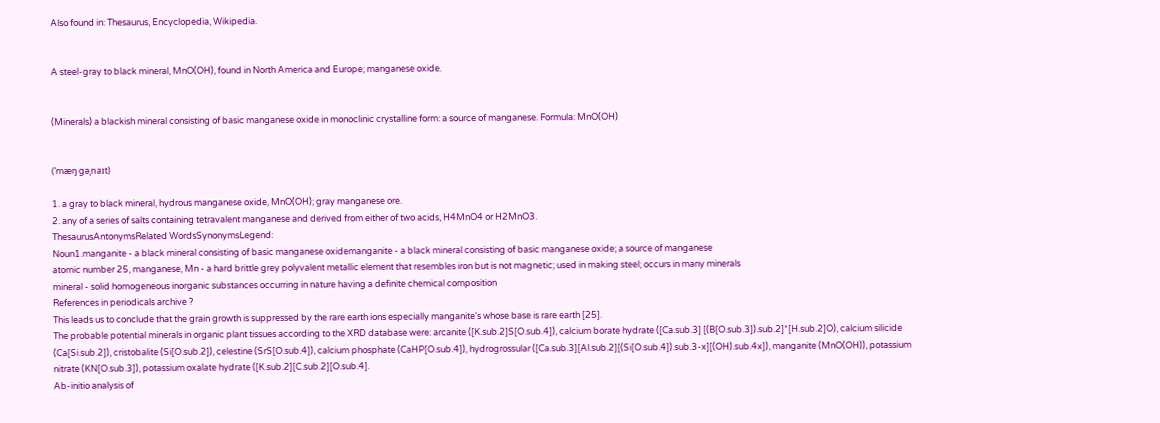Also found in: Thesaurus, Encyclopedia, Wikipedia.


A steel-gray to black mineral, MnO(OH), found in North America and Europe; manganese oxide.


(Minerals) a blackish mineral consisting of basic manganese oxide in monoclinic crystalline form: a source of manganese. Formula: MnO(OH)


(ˈmæŋ gəˌnaɪt)

1. a gray to black mineral, hydrous manganese oxide, MnO(OH); gray manganese ore.
2. any of a series of salts containing tetravalent manganese and derived from either of two acids, H4MnO4 or H2MnO3.
ThesaurusAntonymsRelated WordsSynonymsLegend:
Noun1.manganite - a black mineral consisting of basic manganese oxidemanganite - a black mineral consisting of basic manganese oxide; a source of manganese
atomic number 25, manganese, Mn - a hard brittle grey polyvalent metallic element that resembles iron but is not magnetic; used in making steel; occurs in many minerals
mineral - solid homogeneous inorganic substances occurring in nature having a definite chemical composition
References in periodicals archive ?
This leads us to conclude that the grain growth is suppressed by the rare earth ions especially manganite's whose base is rare earth [25].
The probable potential minerals in organic plant tissues according to the XRD database were: arcanite ([K.sub.2]S[O.sub.4]), calcium borate hydrate ([Ca.sub.3] [(B[O.sub.3]).sub.2]*[H.sub.2]O), calcium silicide (Ca[Si.sub.2]), cristobalite (Si[O.sub.2]), celestine (SrS[O.sub.4]), calcium phosphate (CaHP[O.sub.4]), hydrogrossular ([Ca.sub.3][Al.sub.2][(Si[O.sub.4]).sub.3-x][(OH).sub.4x]), manganite (MnO(OH)), potassium nitrate (KN[O.sub.3]), potassium oxalate hydrate ([K.sub.2][C.sub.2][O.sub.4].
Ab-initio analysis of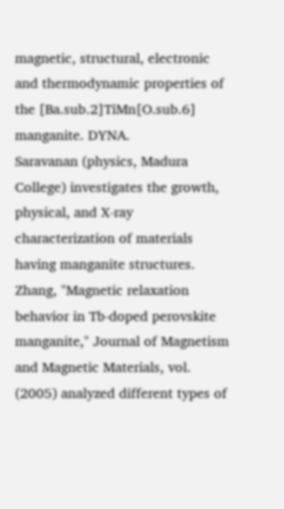magnetic, structural, electronic and thermodynamic properties of the [Ba.sub.2]TiMn[O.sub.6] manganite. DYNA.
Saravanan (physics, Madura College) investigates the growth, physical, and X-ray characterization of materials having manganite structures.
Zhang, "Magnetic relaxation behavior in Tb-doped perovskite manganite," Journal of Magnetism and Magnetic Materials, vol.
(2005) analyzed different types of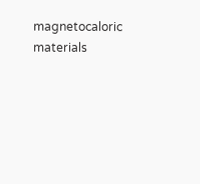magnetocaloric materials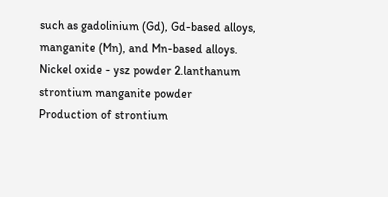such as gadolinium (Gd), Gd-based alloys, manganite (Mn), and Mn-based alloys.
Nickel oxide - ysz powder 2.lanthanum strontium manganite powder
Production of strontium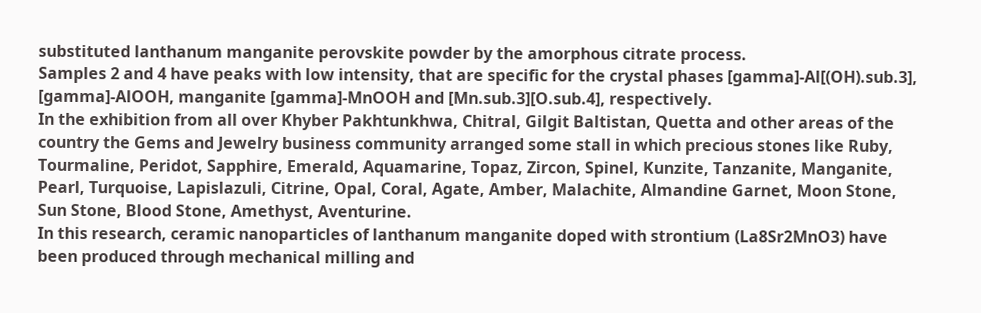substituted lanthanum manganite perovskite powder by the amorphous citrate process.
Samples 2 and 4 have peaks with low intensity, that are specific for the crystal phases [gamma]-Al[(OH).sub.3], [gamma]-AlOOH, manganite [gamma]-MnOOH and [Mn.sub.3][O.sub.4], respectively.
In the exhibition from all over Khyber Pakhtunkhwa, Chitral, Gilgit Baltistan, Quetta and other areas of the country the Gems and Jewelry business community arranged some stall in which precious stones like Ruby, Tourmaline, Peridot, Sapphire, Emerald, Aquamarine, Topaz, Zircon, Spinel, Kunzite, Tanzanite, Manganite, Pearl, Turquoise, Lapislazuli, Citrine, Opal, Coral, Agate, Amber, Malachite, Almandine Garnet, Moon Stone, Sun Stone, Blood Stone, Amethyst, Aventurine.
In this research, ceramic nanoparticles of lanthanum manganite doped with strontium (La8Sr2MnO3) have been produced through mechanical milling and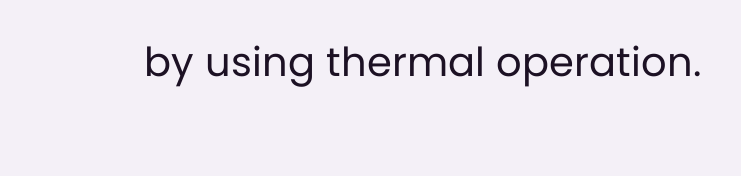by using thermal operation.